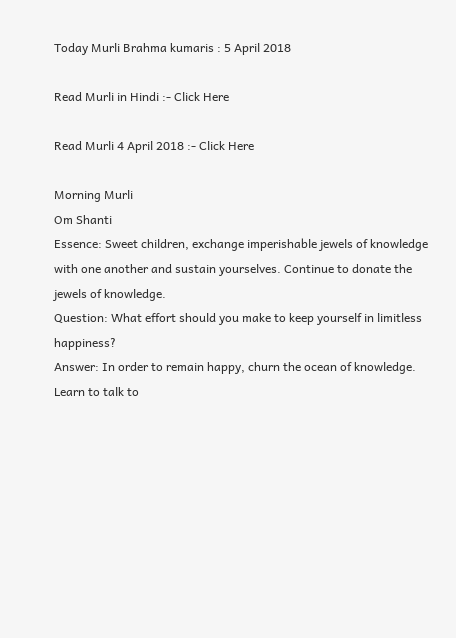Today Murli Brahma kumaris : 5 April 2018

Read Murli in Hindi :- Click Here

Read Murli 4 April 2018 :- Click Here

Morning Murli
Om Shanti
Essence: Sweet children, exchange imperishable jewels of knowledge with one another and sustain yourselves. Continue to donate the jewels of knowledge.
Question: What effort should you make to keep yourself in limitless happiness?
Answer: In order to remain happy, churn the ocean of knowledge. Learn to talk to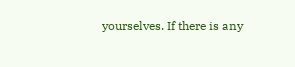yourselves. If there is any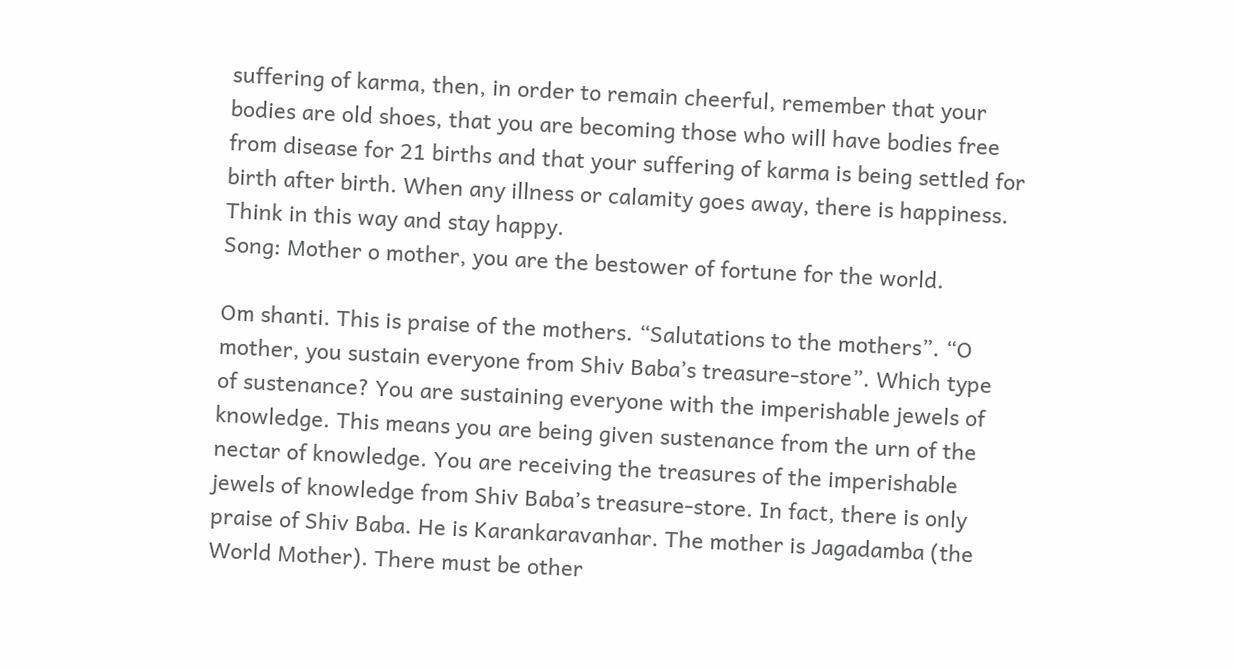suffering of karma, then, in order to remain cheerful, remember that your bodies are old shoes, that you are becoming those who will have bodies free from disease for 21 births and that your suffering of karma is being settled for birth after birth. When any illness or calamity goes away, there is happiness. Think in this way and stay happy.
Song: Mother o mother, you are the bestower of fortune for the world.

Om shanti. This is praise of the mothers. “Salutations to the mothers”. “O mother, you sustain everyone from Shiv Baba’s treasure-store”. Which type of sustenance? You are sustaining everyone with the imperishable jewels of knowledge. This means you are being given sustenance from the urn of the nectar of knowledge. You are receiving the treasures of the imperishable jewels of knowledge from Shiv Baba’s treasure-store. In fact, there is only praise of Shiv Baba. He is Karankaravanhar. The mother is Jagadamba (the World Mother). There must be other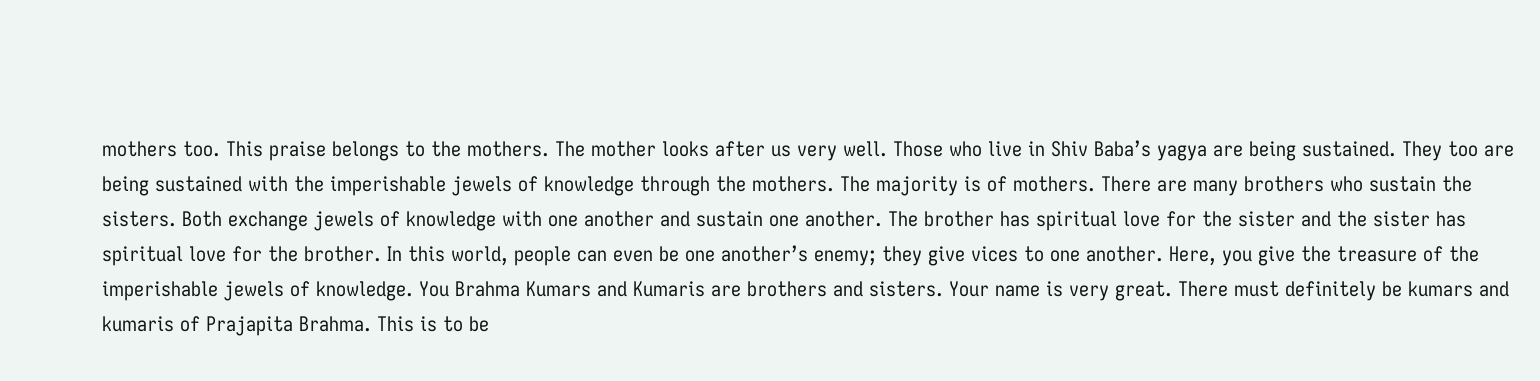mothers too. This praise belongs to the mothers. The mother looks after us very well. Those who live in Shiv Baba’s yagya are being sustained. They too are being sustained with the imperishable jewels of knowledge through the mothers. The majority is of mothers. There are many brothers who sustain the sisters. Both exchange jewels of knowledge with one another and sustain one another. The brother has spiritual love for the sister and the sister has spiritual love for the brother. In this world, people can even be one another’s enemy; they give vices to one another. Here, you give the treasure of the imperishable jewels of knowledge. You Brahma Kumars and Kumaris are brothers and sisters. Your name is very great. There must definitely be kumars and kumaris of Prajapita Brahma. This is to be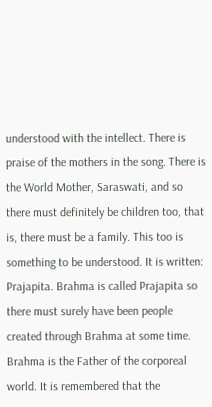understood with the intellect. There is praise of the mothers in the song. There is the World Mother, Saraswati, and so there must definitely be children too, that is, there must be a family. This too is something to be understood. It is written: Prajapita. Brahma is called Prajapita so there must surely have been people created through Brahma at some time. Brahma is the Father of the corporeal world. It is remembered that the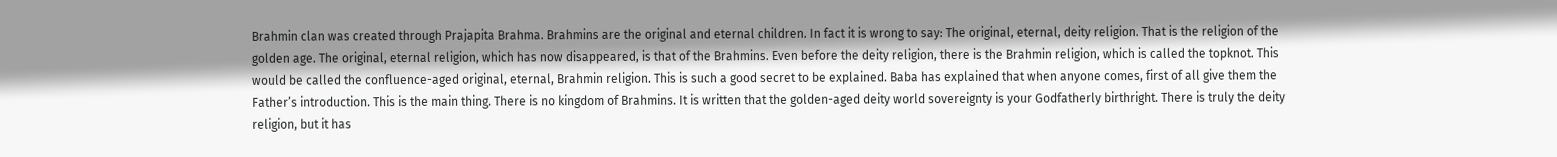Brahmin clan was created through Prajapita Brahma. Brahmins are the original and eternal children. In fact it is wrong to say: The original, eternal, deity religion. That is the religion of the golden age. The original, eternal religion, which has now disappeared, is that of the Brahmins. Even before the deity religion, there is the Brahmin religion, which is called the topknot. This would be called the confluence-aged original, eternal, Brahmin religion. This is such a good secret to be explained. Baba has explained that when anyone comes, first of all give them the Father’s introduction. This is the main thing. There is no kingdom of Brahmins. It is written that the golden-aged deity world sovereignty is your Godfatherly birthright. There is truly the deity religion, but it has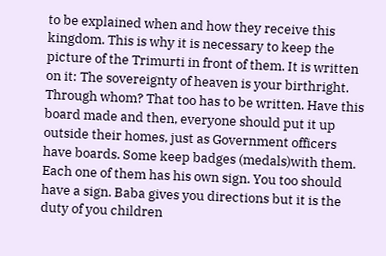to be explained when and how they receive this kingdom. This is why it is necessary to keep the picture of the Trimurti in front of them. It is written on it: The sovereignty of heaven is your birthright. Through whom? That too has to be written. Have this board made and then, everyone should put it up outside their homes, just as Government officers have boards. Some keep badges (medals)with them. Each one of them has his own sign. You too should have a sign. Baba gives you directions but it is the duty of you children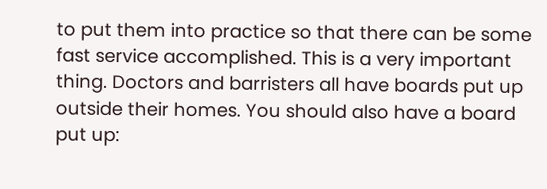to put them into practice so that there can be some fast service accomplished. This is a very important thing. Doctors and barristers all have boards put up outside their homes. You should also have a board put up: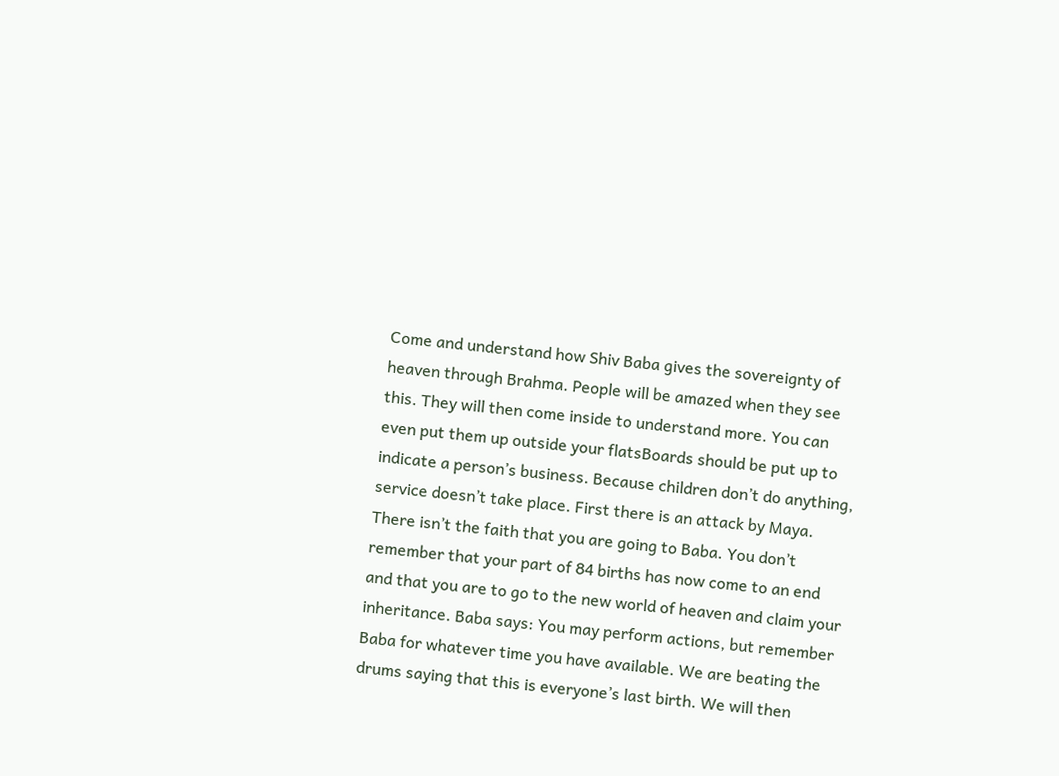Come and understand how Shiv Baba gives the sovereignty of heaven through Brahma. People will be amazed when they see this. They will then come inside to understand more. You can even put them up outside your flatsBoards should be put up to indicate a person’s business. Because children don’t do anything, service doesn’t take place. First there is an attack by Maya. There isn’t the faith that you are going to Baba. You don’t remember that your part of 84 births has now come to an end and that you are to go to the new world of heaven and claim your inheritance. Baba says: You may perform actions, but remember Baba for whatever time you have available. We are beating the drums saying that this is everyone’s last birth. We will then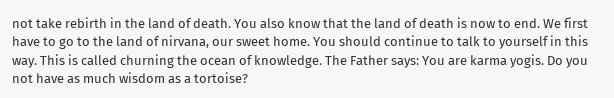not take rebirth in the land of death. You also know that the land of death is now to end. We first have to go to the land of nirvana, our sweet home. You should continue to talk to yourself in this way. This is called churning the ocean of knowledge. The Father says: You are karma yogis. Do you not have as much wisdom as a tortoise?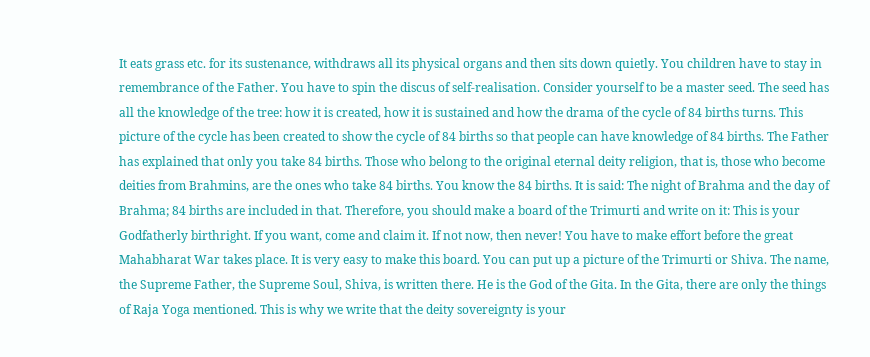It eats grass etc. for its sustenance, withdraws all its physical organs and then sits down quietly. You children have to stay in remembrance of the Father. You have to spin the discus of self-realisation. Consider yourself to be a master seed. The seed has all the knowledge of the tree: how it is created, how it is sustained and how the drama of the cycle of 84 births turns. This picture of the cycle has been created to show the cycle of 84 births so that people can have knowledge of 84 births. The Father has explained that only you take 84 births. Those who belong to the original eternal deity religion, that is, those who become deities from Brahmins, are the ones who take 84 births. You know the 84 births. It is said: The night of Brahma and the day of Brahma; 84 births are included in that. Therefore, you should make a board of the Trimurti and write on it: This is your Godfatherly birthright. If you want, come and claim it. If not now, then never! You have to make effort before the great Mahabharat War takes place. It is very easy to make this board. You can put up a picture of the Trimurti or Shiva. The name, the Supreme Father, the Supreme Soul, Shiva, is written there. He is the God of the Gita. In the Gita, there are only the things of Raja Yoga mentioned. This is why we write that the deity sovereignty is your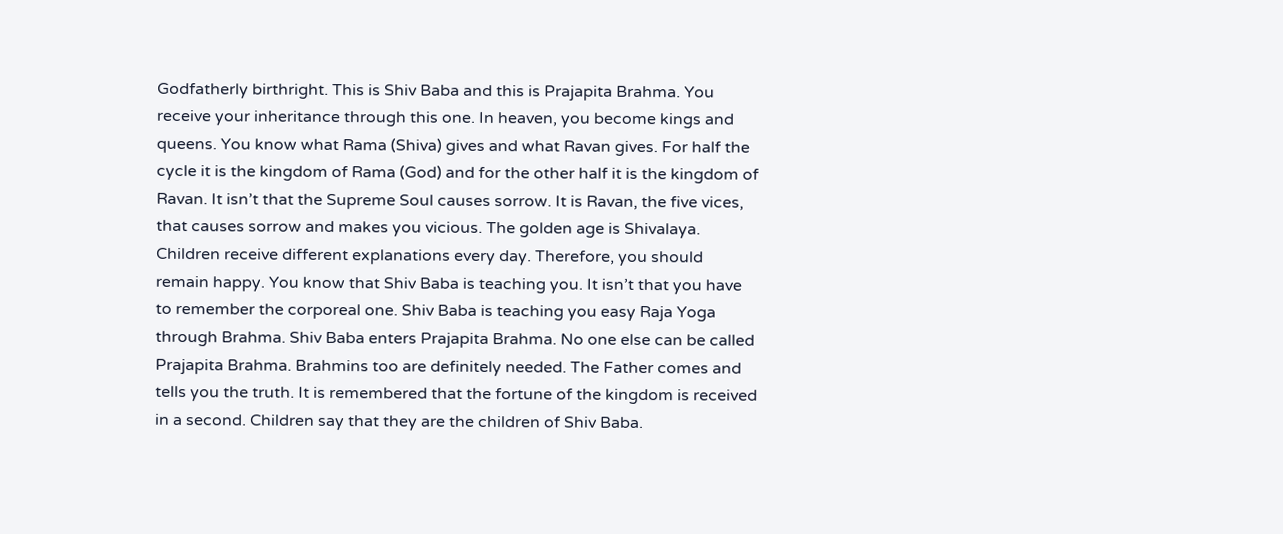Godfatherly birthright. This is Shiv Baba and this is Prajapita Brahma. You receive your inheritance through this one. In heaven, you become kings and queens. You know what Rama (Shiva) gives and what Ravan gives. For half the cycle it is the kingdom of Rama (God) and for the other half it is the kingdom of Ravan. It isn’t that the Supreme Soul causes sorrow. It is Ravan, the five vices, that causes sorrow and makes you vicious. The golden age is Shivalaya. Children receive different explanations every day. Therefore, you should remain happy. You know that Shiv Baba is teaching you. It isn’t that you have to remember the corporeal one. Shiv Baba is teaching you easy Raja Yoga through Brahma. Shiv Baba enters Prajapita Brahma. No one else can be called Prajapita Brahma. Brahmins too are definitely needed. The Father comes and tells you the truth. It is remembered that the fortune of the kingdom is received in a second. Children say that they are the children of Shiv Baba.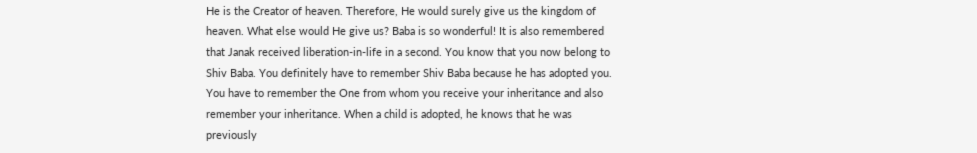He is the Creator of heaven. Therefore, He would surely give us the kingdom of heaven. What else would He give us? Baba is so wonderful! It is also remembered that Janak received liberation-in-life in a second. You know that you now belong to Shiv Baba. You definitely have to remember Shiv Baba because he has adopted you. You have to remember the One from whom you receive your inheritance and also remember your inheritance. When a child is adopted, he knows that he was previously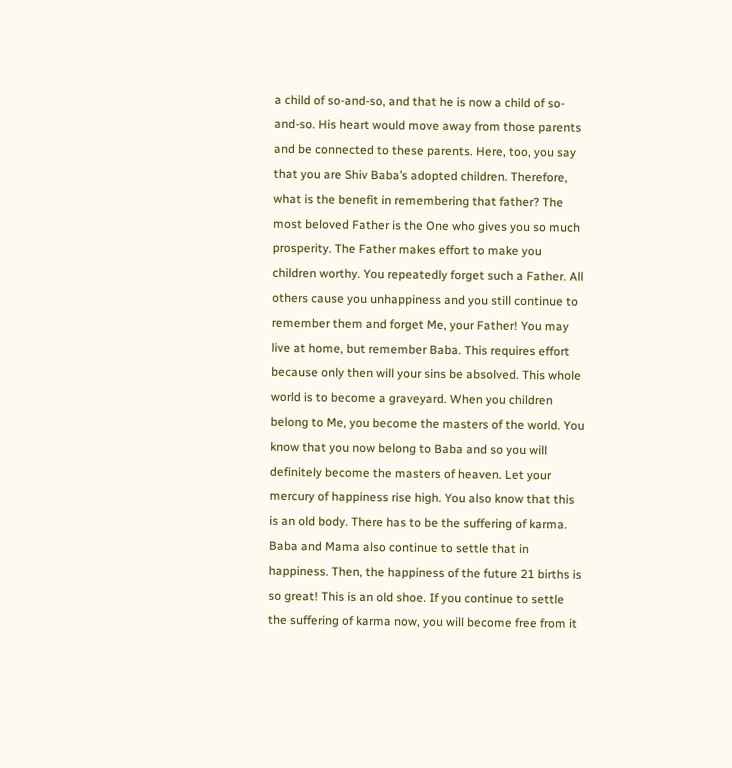a child of so-and-so, and that he is now a child of so-and-so. His heart would move away from those parents and be connected to these parents. Here, too, you say that you are Shiv Baba’s adopted children. Therefore, what is the benefit in remembering that father? The most beloved Father is the One who gives you so much prosperity. The Father makes effort to make you children worthy. You repeatedly forget such a Father. All others cause you unhappiness and you still continue to remember them and forget Me, your Father! You may live at home, but remember Baba. This requires effort because only then will your sins be absolved. This whole world is to become a graveyard. When you children belong to Me, you become the masters of the world. You know that you now belong to Baba and so you will definitely become the masters of heaven. Let your mercury of happiness rise high. You also know that this is an old body. There has to be the suffering of karma. Baba and Mama also continue to settle that in happiness. Then, the happiness of the future 21 births is so great! This is an old shoe. If you continue to settle the suffering of karma now, you will become free from it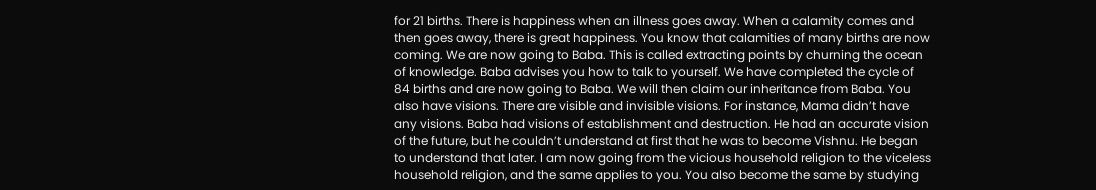for 21 births. There is happiness when an illness goes away. When a calamity comes and then goes away, there is great happiness. You know that calamities of many births are now coming. We are now going to Baba. This is called extracting points by churning the ocean of knowledge. Baba advises you how to talk to yourself. We have completed the cycle of 84 births and are now going to Baba. We will then claim our inheritance from Baba. You also have visions. There are visible and invisible visions. For instance, Mama didn’t have any visions. Baba had visions of establishment and destruction. He had an accurate vision of the future, but he couldn’t understand at first that he was to become Vishnu. He began to understand that later. I am now going from the vicious household religion to the viceless household religion, and the same applies to you. You also become the same by studying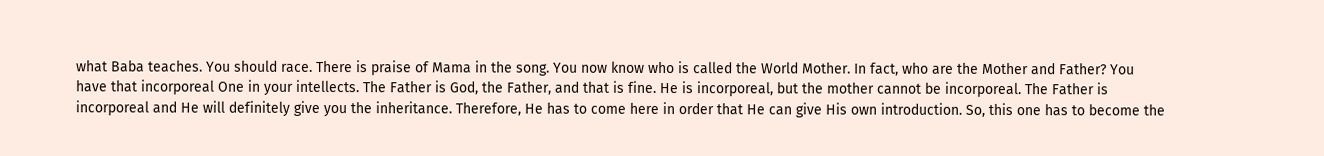what Baba teaches. You should race. There is praise of Mama in the song. You now know who is called the World Mother. In fact, who are the Mother and Father? You have that incorporeal One in your intellects. The Father is God, the Father, and that is fine. He is incorporeal, but the mother cannot be incorporeal. The Father is incorporeal and He will definitely give you the inheritance. Therefore, He has to come here in order that He can give His own introduction. So, this one has to become the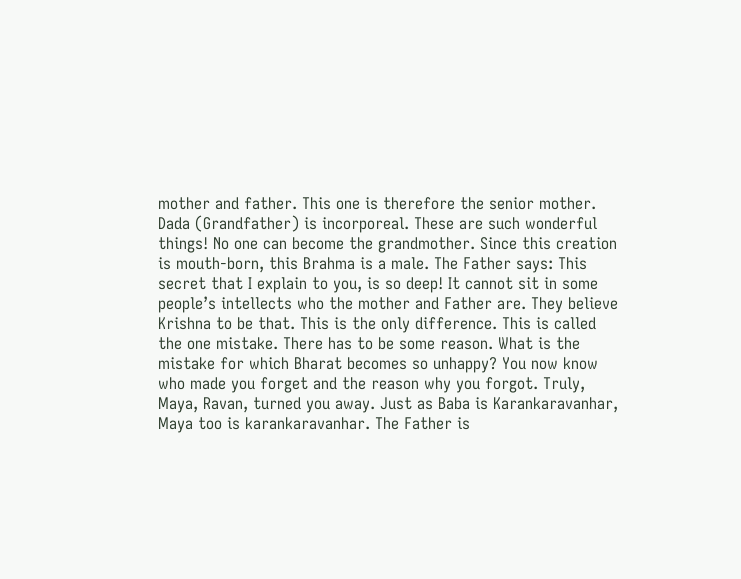mother and father. This one is therefore the senior mother. Dada (Grandfather) is incorporeal. These are such wonderful things! No one can become the grandmother. Since this creation is mouth-born, this Brahma is a male. The Father says: This secret that I explain to you, is so deep! It cannot sit in some people’s intellects who the mother and Father are. They believe Krishna to be that. This is the only difference. This is called the one mistake. There has to be some reason. What is the mistake for which Bharat becomes so unhappy? You now know who made you forget and the reason why you forgot. Truly, Maya, Ravan, turned you away. Just as Baba is Karankaravanhar, Maya too is karankaravanhar. The Father is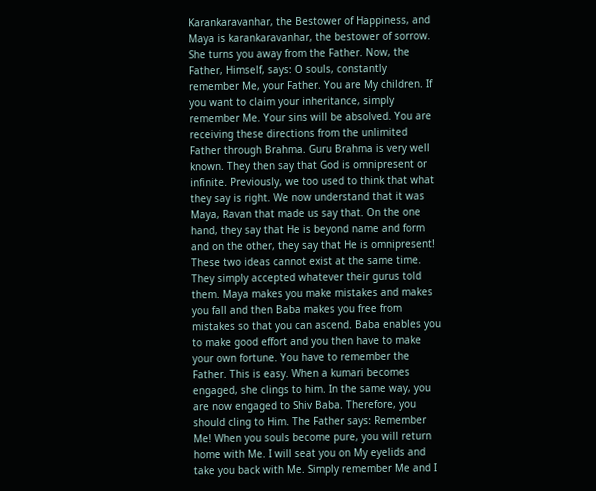Karankaravanhar, the Bestower of Happiness, and Maya is karankaravanhar, the bestower of sorrow. She turns you away from the Father. Now, the Father, Himself, says: O souls, constantly remember Me, your Father. You are My children. If you want to claim your inheritance, simply remember Me. Your sins will be absolved. You are receiving these directions from the unlimited Father through Brahma. Guru Brahma is very well known. They then say that God is omnipresent or infinite. Previously, we too used to think that what they say is right. We now understand that it was Maya, Ravan that made us say that. On the one hand, they say that He is beyond name and form and on the other, they say that He is omnipresent! These two ideas cannot exist at the same time. They simply accepted whatever their gurus told them. Maya makes you make mistakes and makes you fall and then Baba makes you free from mistakes so that you can ascend. Baba enables you to make good effort and you then have to make your own fortune. You have to remember the Father. This is easy. When a kumari becomes engaged, she clings to him. In the same way, you are now engaged to Shiv Baba. Therefore, you should cling to Him. The Father says: Remember Me! When you souls become pure, you will return home with Me. I will seat you on My eyelids and take you back with Me. Simply remember Me and I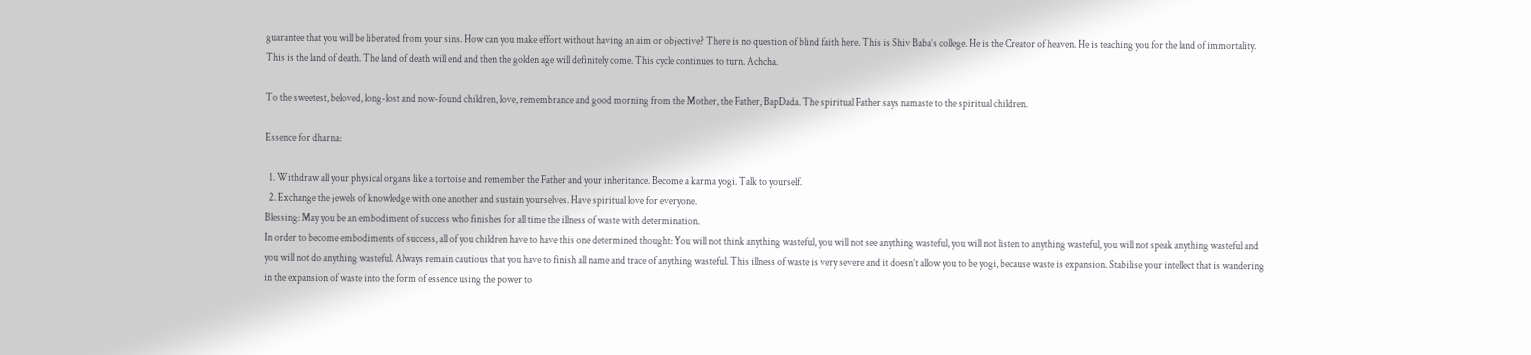guarantee that you will be liberated from your sins. How can you make effort without having an aim or objective? There is no question of blind faith here. This is Shiv Baba’s college. He is the Creator of heaven. He is teaching you for the land of immortality. This is the land of death. The land of death will end and then the golden age will definitely come. This cycle continues to turn. Achcha.

To the sweetest, beloved, long-lost and now-found children, love, remembrance and good morning from the Mother, the Father, BapDada. The spiritual Father says namaste to the spiritual children.

Essence for dharna:

  1. Withdraw all your physical organs like a tortoise and remember the Father and your inheritance. Become a karma yogi. Talk to yourself.
  2. Exchange the jewels of knowledge with one another and sustain yourselves. Have spiritual love for everyone.
Blessing: May you be an embodiment of success who finishes for all time the illness of waste with determination.
In order to become embodiments of success, all of you children have to have this one determined thought: You will not think anything wasteful, you will not see anything wasteful, you will not listen to anything wasteful, you will not speak anything wasteful and you will not do anything wasteful. Always remain cautious that you have to finish all name and trace of anything wasteful. This illness of waste is very severe and it doesn’t allow you to be yogi, because waste is expansion. Stabilise your intellect that is wandering in the expansion of waste into the form of essence using the power to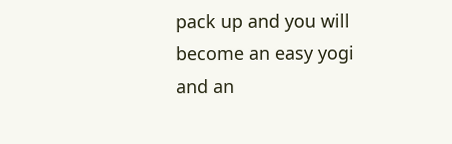pack up and you will become an easy yogi and an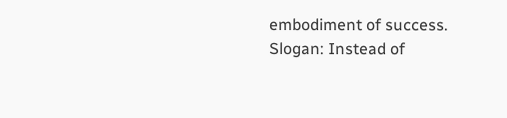embodiment of success.
Slogan: Instead of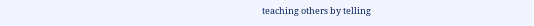teaching others by telling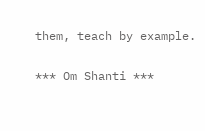them, teach by example.

*** Om Shanti ***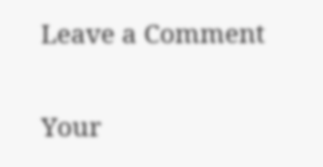Leave a Comment

Your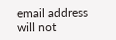email address will not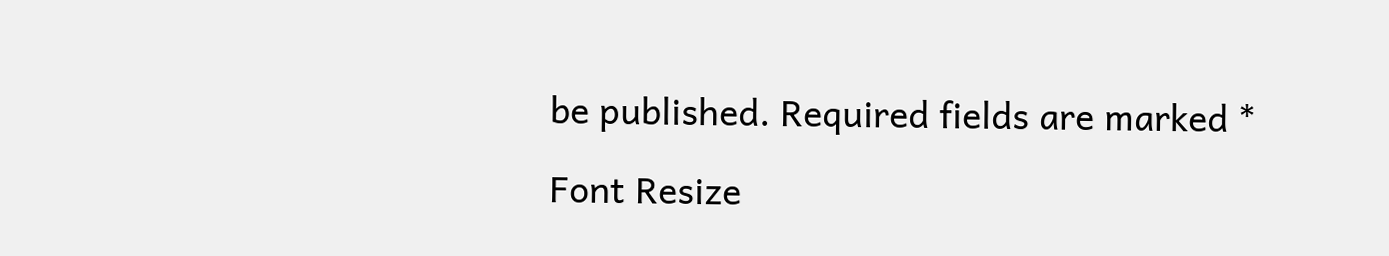be published. Required fields are marked *

Font Resize